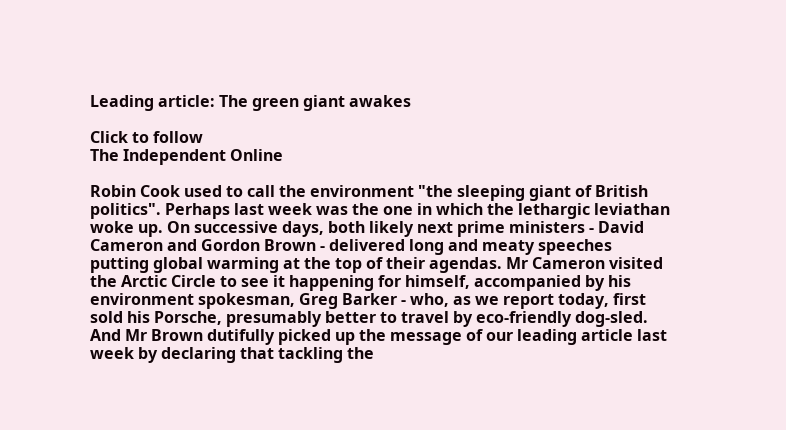Leading article: The green giant awakes

Click to follow
The Independent Online

Robin Cook used to call the environment "the sleeping giant of British politics". Perhaps last week was the one in which the lethargic leviathan woke up. On successive days, both likely next prime ministers - David Cameron and Gordon Brown - delivered long and meaty speeches putting global warming at the top of their agendas. Mr Cameron visited the Arctic Circle to see it happening for himself, accompanied by his environment spokesman, Greg Barker - who, as we report today, first sold his Porsche, presumably better to travel by eco-friendly dog-sled. And Mr Brown dutifully picked up the message of our leading article last week by declaring that tackling the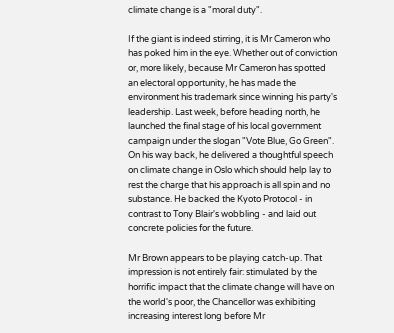climate change is a "moral duty".

If the giant is indeed stirring, it is Mr Cameron who has poked him in the eye. Whether out of conviction or, more likely, because Mr Cameron has spotted an electoral opportunity, he has made the environment his trademark since winning his party's leadership. Last week, before heading north, he launched the final stage of his local government campaign under the slogan "Vote Blue, Go Green". On his way back, he delivered a thoughtful speech on climate change in Oslo which should help lay to rest the charge that his approach is all spin and no substance. He backed the Kyoto Protocol - in contrast to Tony Blair's wobbling - and laid out concrete policies for the future.

Mr Brown appears to be playing catch-up. That impression is not entirely fair: stimulated by the horrific impact that the climate change will have on the world's poor, the Chancellor was exhibiting increasing interest long before Mr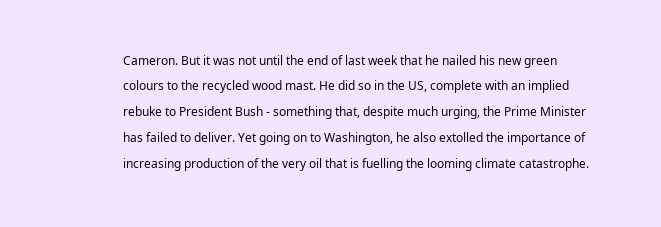Cameron. But it was not until the end of last week that he nailed his new green colours to the recycled wood mast. He did so in the US, complete with an implied rebuke to President Bush - something that, despite much urging, the Prime Minister has failed to deliver. Yet going on to Washington, he also extolled the importance of increasing production of the very oil that is fuelling the looming climate catastrophe.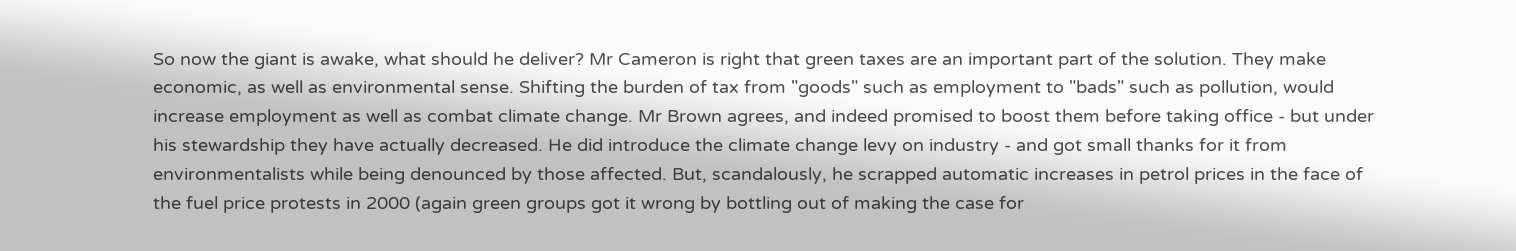So now the giant is awake, what should he deliver? Mr Cameron is right that green taxes are an important part of the solution. They make economic, as well as environmental sense. Shifting the burden of tax from "goods" such as employment to "bads" such as pollution, would increase employment as well as combat climate change. Mr Brown agrees, and indeed promised to boost them before taking office - but under his stewardship they have actually decreased. He did introduce the climate change levy on industry - and got small thanks for it from environmentalists while being denounced by those affected. But, scandalously, he scrapped automatic increases in petrol prices in the face of the fuel price protests in 2000 (again green groups got it wrong by bottling out of making the case for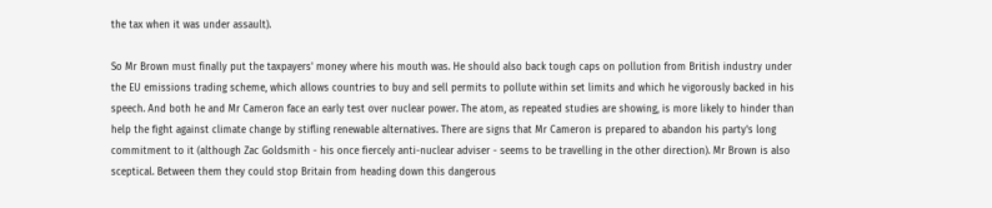the tax when it was under assault).

So Mr Brown must finally put the taxpayers' money where his mouth was. He should also back tough caps on pollution from British industry under the EU emissions trading scheme, which allows countries to buy and sell permits to pollute within set limits and which he vigorously backed in his speech. And both he and Mr Cameron face an early test over nuclear power. The atom, as repeated studies are showing, is more likely to hinder than help the fight against climate change by stifling renewable alternatives. There are signs that Mr Cameron is prepared to abandon his party's long commitment to it (although Zac Goldsmith - his once fiercely anti-nuclear adviser - seems to be travelling in the other direction). Mr Brown is also sceptical. Between them they could stop Britain from heading down this dangerous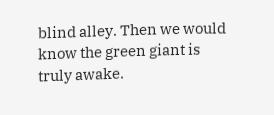blind alley. Then we would know the green giant is truly awake.